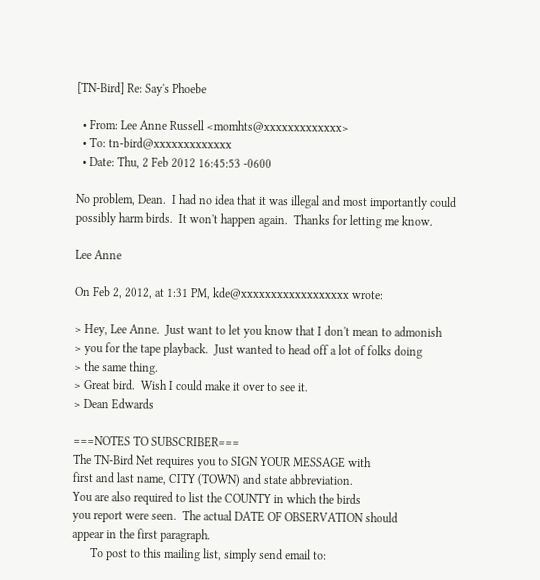[TN-Bird] Re: Say's Phoebe

  • From: Lee Anne Russell <momhts@xxxxxxxxxxxxx>
  • To: tn-bird@xxxxxxxxxxxxx
  • Date: Thu, 2 Feb 2012 16:45:53 -0600

No problem, Dean.  I had no idea that it was illegal and most importantly could
possibly harm birds.  It won't happen again.  Thanks for letting me know.

Lee Anne

On Feb 2, 2012, at 1:31 PM, kde@xxxxxxxxxxxxxxxxxx wrote:

> Hey, Lee Anne.  Just want to let you know that I don't mean to admonish
> you for the tape playback.  Just wanted to head off a lot of folks doing
> the same thing.
> Great bird.  Wish I could make it over to see it.
> Dean Edwards

===NOTES TO SUBSCRIBER===
The TN-Bird Net requires you to SIGN YOUR MESSAGE with
first and last name, CITY (TOWN) and state abbreviation.
You are also required to list the COUNTY in which the birds
you report were seen.  The actual DATE OF OBSERVATION should
appear in the first paragraph.
      To post to this mailing list, simply send email to: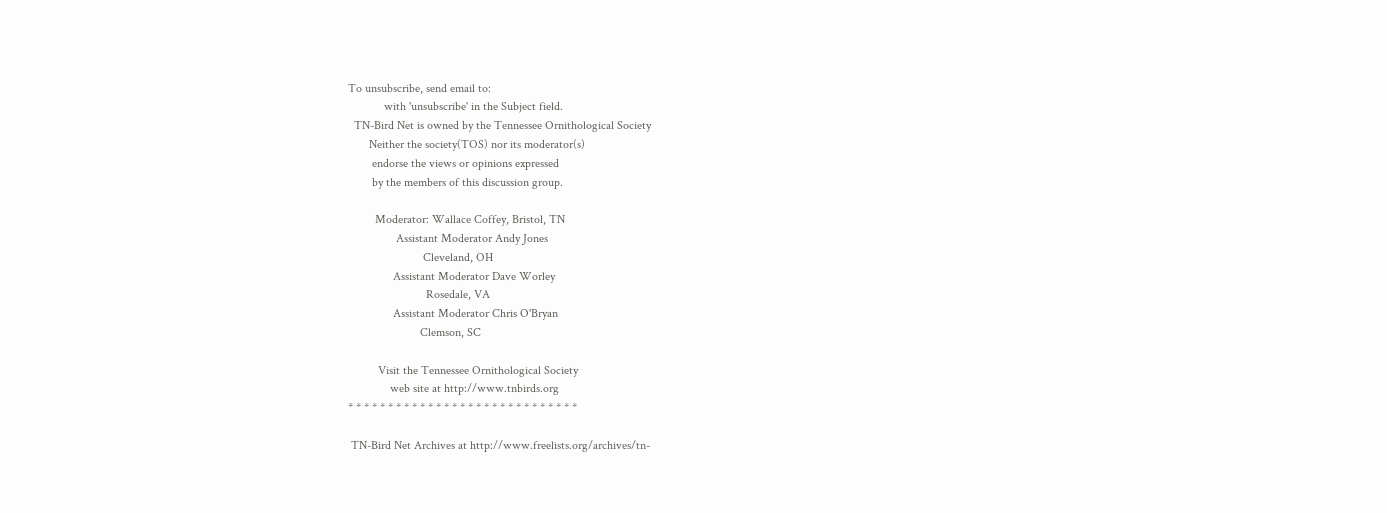To unsubscribe, send email to:
            with 'unsubscribe' in the Subject field.
  TN-Bird Net is owned by the Tennessee Ornithological Society
       Neither the society(TOS) nor its moderator(s)
        endorse the views or opinions expressed
        by the members of this discussion group.

         Moderator: Wallace Coffey, Bristol, TN
                Assistant Moderator Andy Jones
                         Cleveland, OH
               Assistant Moderator Dave Worley
                          Rosedale, VA
               Assistant Moderator Chris O'Bryan
                        Clemson, SC

          Visit the Tennessee Ornithological Society
              web site at http://www.tnbirds.org
* * * * * * * * * * * * * * * * * * * * * * * * * * * * *

 TN-Bird Net Archives at http://www.freelists.org/archives/tn-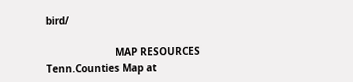bird/

                       MAP RESOURCES
Tenn.Counties Map at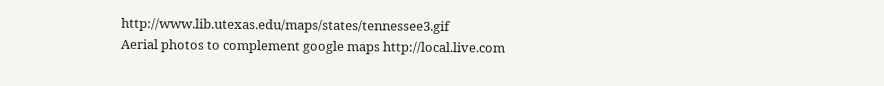http://www.lib.utexas.edu/maps/states/tennessee3.gif
Aerial photos to complement google maps http://local.live.com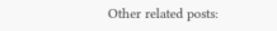Other related posts: